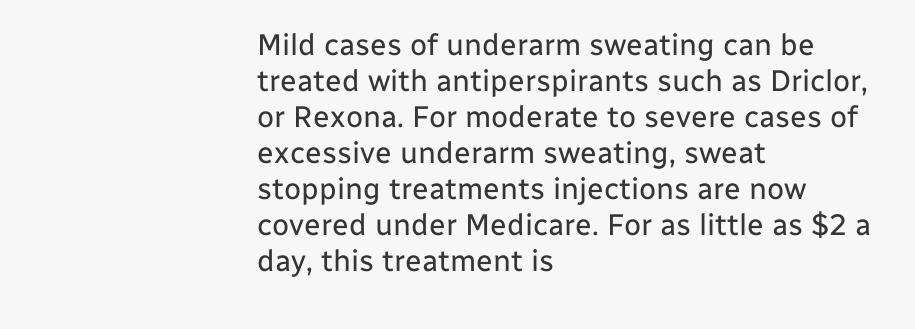Mild cases of underarm sweating can be treated with antiperspirants such as Driclor, or Rexona. For moderate to severe cases of excessive underarm sweating, sweat stopping treatments injections are now covered under Medicare. For as little as $2 a day, this treatment is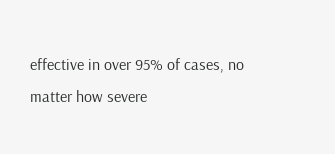effective in over 95% of cases, no matter how severe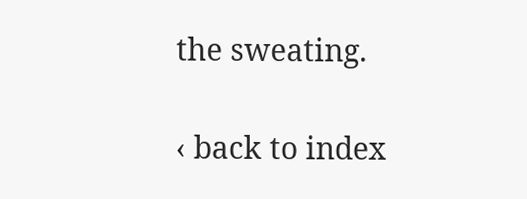the sweating.

‹ back to index